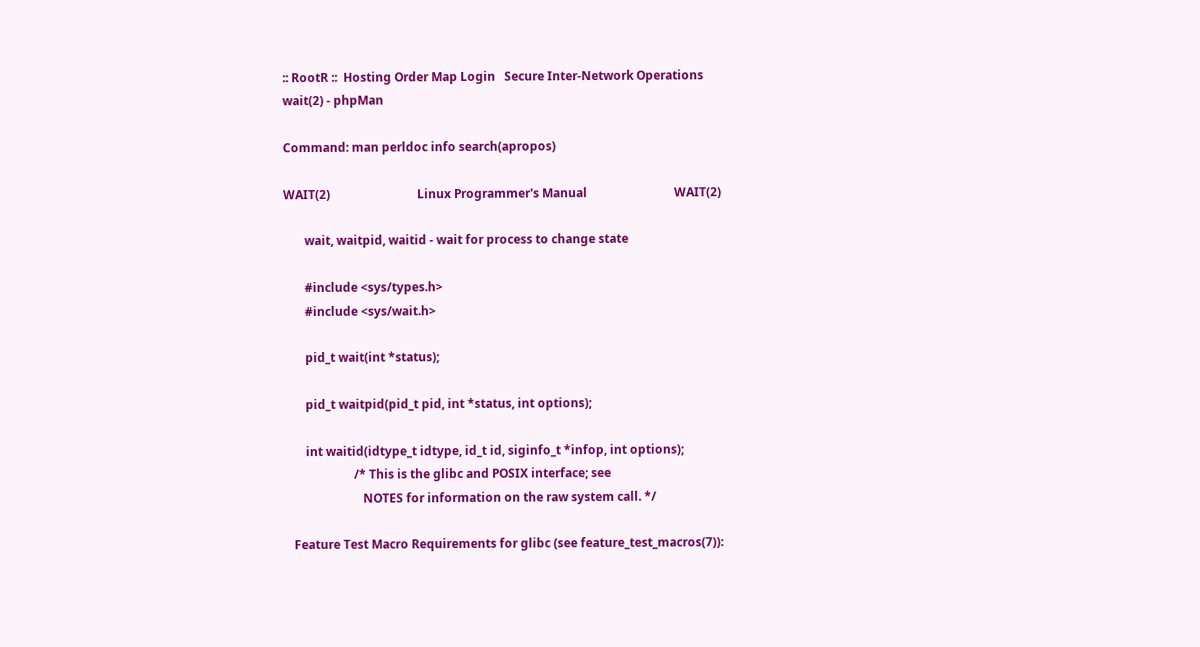:: RootR ::  Hosting Order Map Login   Secure Inter-Network Operations
wait(2) - phpMan

Command: man perldoc info search(apropos)

WAIT(2)                             Linux Programmer's Manual                             WAIT(2)

       wait, waitpid, waitid - wait for process to change state

       #include <sys/types.h>
       #include <sys/wait.h>

       pid_t wait(int *status);

       pid_t waitpid(pid_t pid, int *status, int options);

       int waitid(idtype_t idtype, id_t id, siginfo_t *infop, int options);
                       /* This is the glibc and POSIX interface; see
                          NOTES for information on the raw system call. */

   Feature Test Macro Requirements for glibc (see feature_test_macros(7)):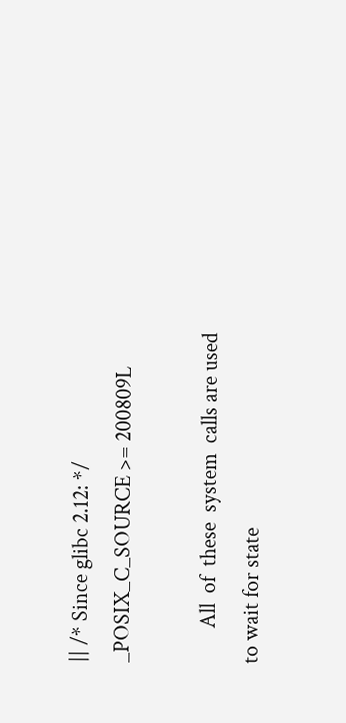|| /* Since glibc 2.12: */ _POSIX_C_SOURCE >= 200809L

       All  of  these  system  calls are used to wait for state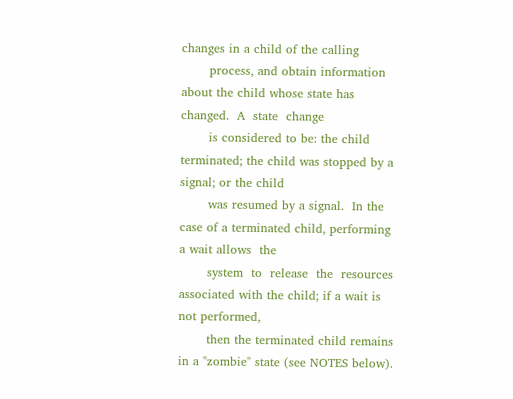changes in a child of the calling
       process, and obtain information about the child whose state has changed.  A  state  change
       is considered to be: the child terminated; the child was stopped by a signal; or the child
       was resumed by a signal.  In the case of a terminated child, performing a wait allows  the
       system  to  release  the  resources associated with the child; if a wait is not performed,
       then the terminated child remains in a "zombie" state (see NOTES below).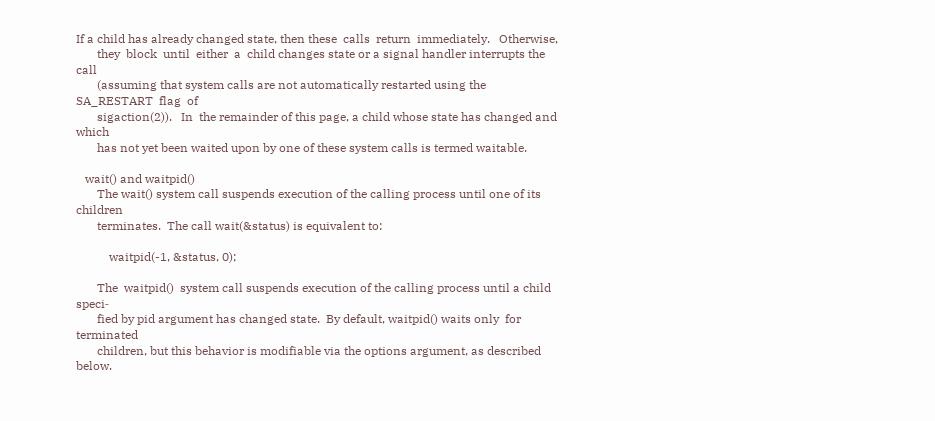If a child has already changed state, then these  calls  return  immediately.   Otherwise,
       they  block  until  either  a  child changes state or a signal handler interrupts the call
       (assuming that system calls are not automatically restarted using the SA_RESTART  flag  of
       sigaction(2)).   In  the remainder of this page, a child whose state has changed and which
       has not yet been waited upon by one of these system calls is termed waitable.

   wait() and waitpid()
       The wait() system call suspends execution of the calling process until one of its children
       terminates.  The call wait(&status) is equivalent to:

           waitpid(-1, &status, 0);

       The  waitpid()  system call suspends execution of the calling process until a child speci‐
       fied by pid argument has changed state.  By default, waitpid() waits only  for  terminated
       children, but this behavior is modifiable via the options argument, as described below.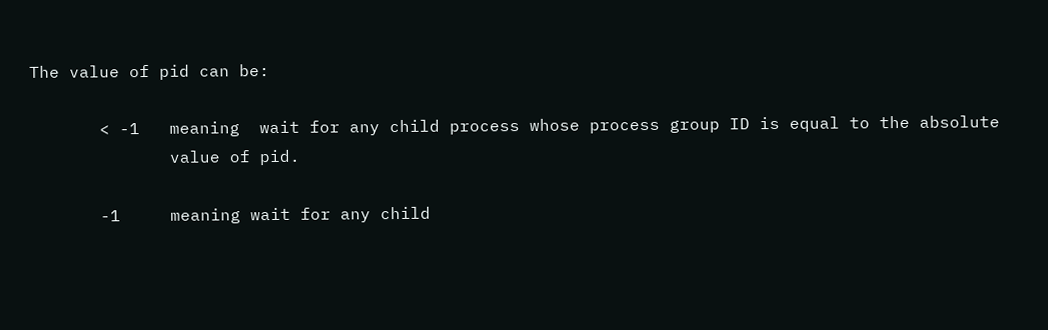The value of pid can be:

       < -1   meaning  wait for any child process whose process group ID is equal to the absolute
              value of pid.

       -1     meaning wait for any child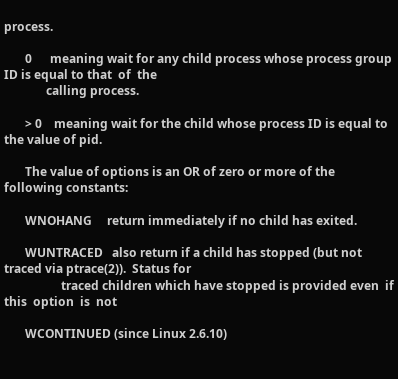process.

       0      meaning wait for any child process whose process group ID is equal to that  of  the
              calling process.

       > 0    meaning wait for the child whose process ID is equal to the value of pid.

       The value of options is an OR of zero or more of the following constants:

       WNOHANG     return immediately if no child has exited.

       WUNTRACED   also return if a child has stopped (but not traced via ptrace(2)).  Status for
                   traced children which have stopped is provided even  if  this  option  is  not

       WCONTINUED (since Linux 2.6.10)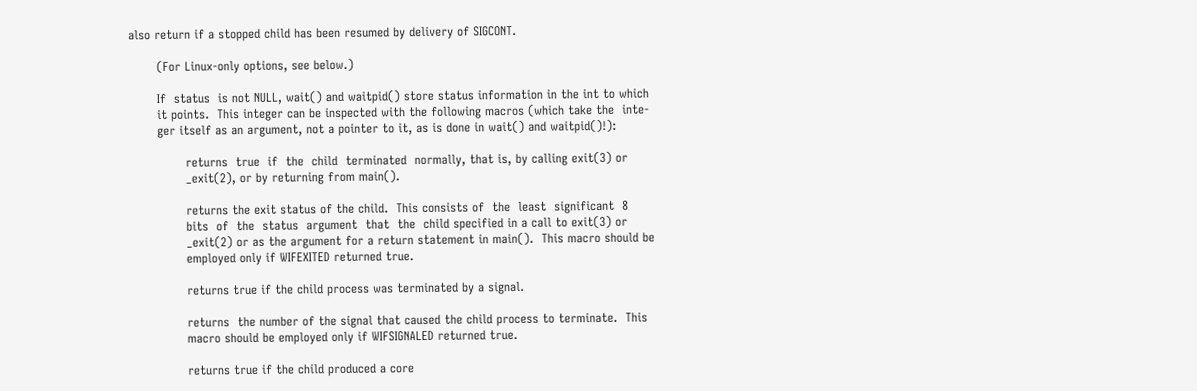also return if a stopped child has been resumed by delivery of SIGCONT.

       (For Linux-only options, see below.)

       If  status  is not NULL, wait() and waitpid() store status information in the int to which
       it points.  This integer can be inspected with the following macros (which take the  inte‐
       ger itself as an argument, not a pointer to it, as is done in wait() and waitpid()!):

              returns  true  if  the  child  terminated  normally, that is, by calling exit(3) or
              _exit(2), or by returning from main().

              returns the exit status of the child.  This consists of  the  least  significant  8
              bits  of  the  status  argument  that  the  child specified in a call to exit(3) or
              _exit(2) or as the argument for a return statement in main().  This macro should be
              employed only if WIFEXITED returned true.

              returns true if the child process was terminated by a signal.

              returns  the number of the signal that caused the child process to terminate.  This
              macro should be employed only if WIFSIGNALED returned true.

              returns true if the child produced a core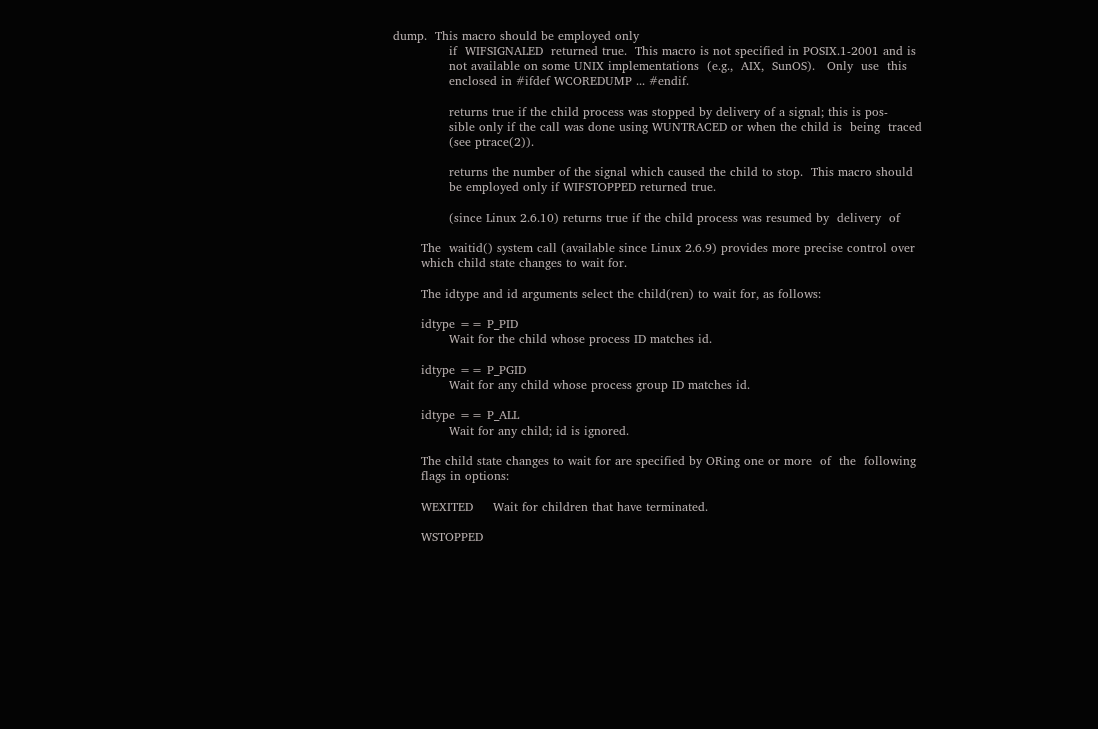dump.  This macro should be employed only
              if  WIFSIGNALED  returned true.  This macro is not specified in POSIX.1-2001 and is
              not available on some UNIX implementations  (e.g.,  AIX,  SunOS).   Only  use  this
              enclosed in #ifdef WCOREDUMP ... #endif.

              returns true if the child process was stopped by delivery of a signal; this is pos‐
              sible only if the call was done using WUNTRACED or when the child is  being  traced
              (see ptrace(2)).

              returns the number of the signal which caused the child to stop.  This macro should
              be employed only if WIFSTOPPED returned true.

              (since Linux 2.6.10) returns true if the child process was resumed by  delivery  of

       The  waitid() system call (available since Linux 2.6.9) provides more precise control over
       which child state changes to wait for.

       The idtype and id arguments select the child(ren) to wait for, as follows:

       idtype == P_PID
              Wait for the child whose process ID matches id.

       idtype == P_PGID
              Wait for any child whose process group ID matches id.

       idtype == P_ALL
              Wait for any child; id is ignored.

       The child state changes to wait for are specified by ORing one or more  of  the  following
       flags in options:

       WEXITED     Wait for children that have terminated.

       WSTOPPED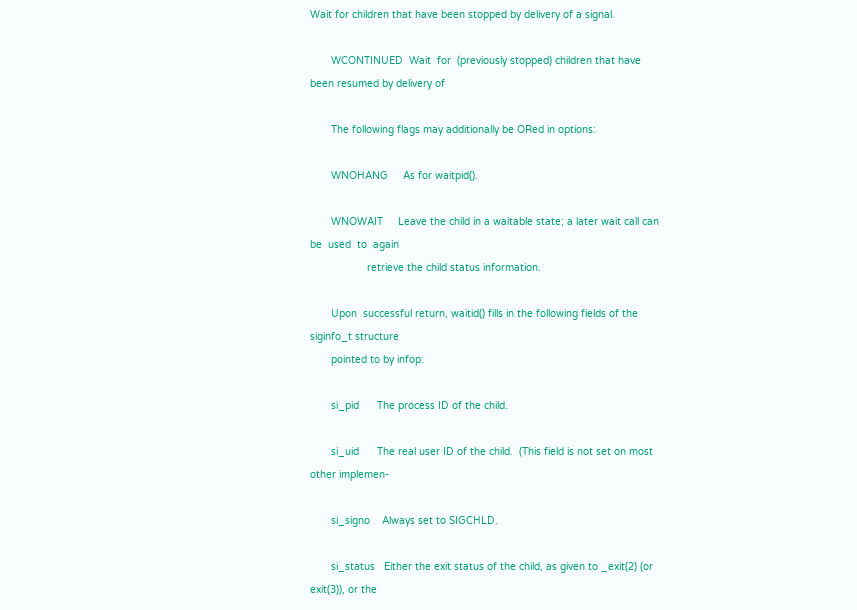Wait for children that have been stopped by delivery of a signal.

       WCONTINUED  Wait  for  (previously stopped) children that have been resumed by delivery of

       The following flags may additionally be ORed in options:

       WNOHANG     As for waitpid().

       WNOWAIT     Leave the child in a waitable state; a later wait call can be  used  to  again
                   retrieve the child status information.

       Upon  successful return, waitid() fills in the following fields of the siginfo_t structure
       pointed to by infop:

       si_pid      The process ID of the child.

       si_uid      The real user ID of the child.  (This field is not set on most other implemen‐

       si_signo    Always set to SIGCHLD.

       si_status   Either the exit status of the child, as given to _exit(2) (or exit(3)), or the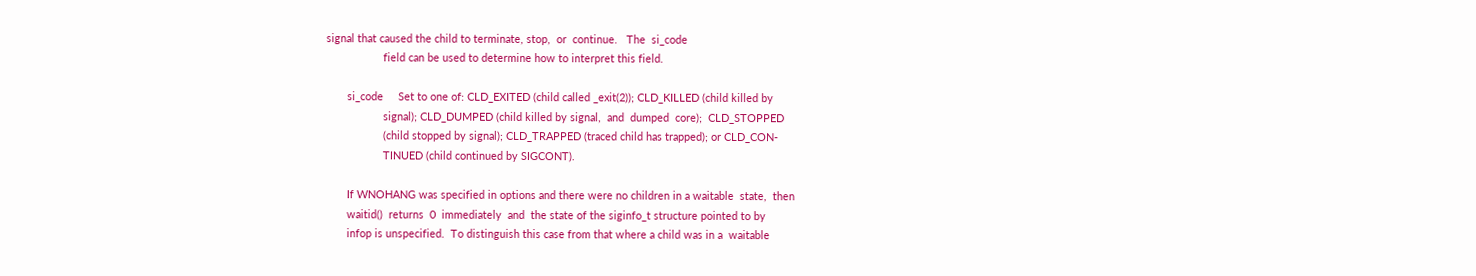signal that caused the child to terminate, stop,  or  continue.   The  si_code
                   field can be used to determine how to interpret this field.

       si_code     Set to one of: CLD_EXITED (child called _exit(2)); CLD_KILLED (child killed by
                   signal); CLD_DUMPED (child killed by signal,  and  dumped  core);  CLD_STOPPED
                   (child stopped by signal); CLD_TRAPPED (traced child has trapped); or CLD_CON‐
                   TINUED (child continued by SIGCONT).

       If WNOHANG was specified in options and there were no children in a waitable  state,  then
       waitid()  returns  0  immediately  and  the state of the siginfo_t structure pointed to by
       infop is unspecified.  To distinguish this case from that where a child was in a  waitable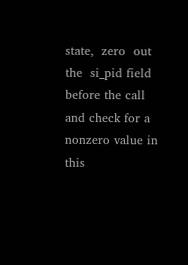state,  zero  out  the  si_pid field before the call and check for a nonzero value in this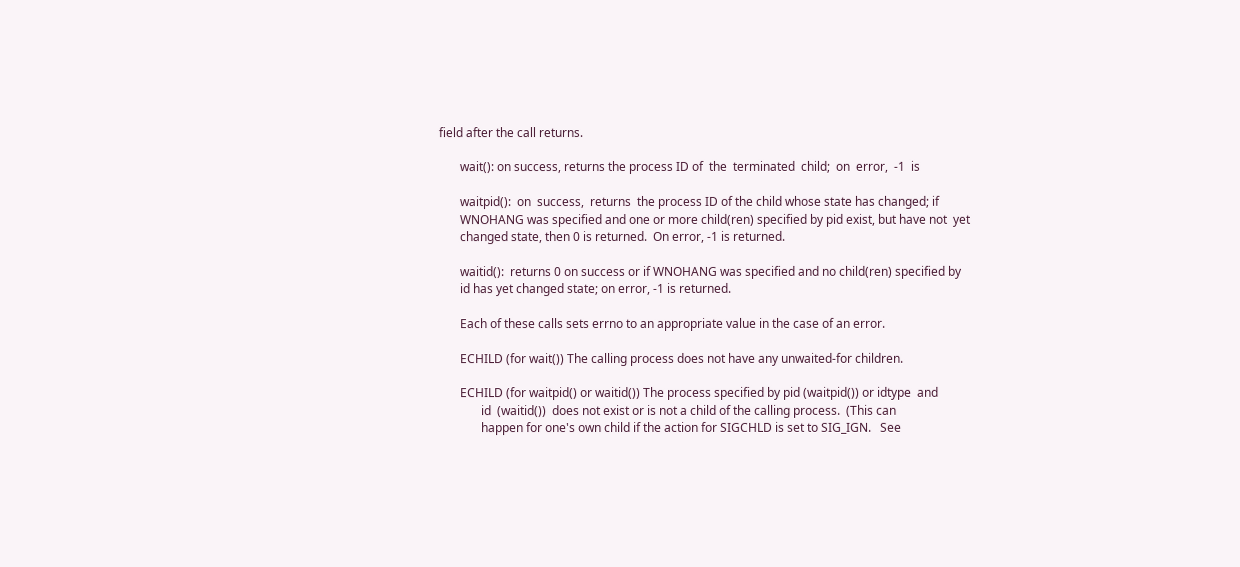field after the call returns.

       wait(): on success, returns the process ID of  the  terminated  child;  on  error,  -1  is

       waitpid():  on  success,  returns  the process ID of the child whose state has changed; if
       WNOHANG was specified and one or more child(ren) specified by pid exist, but have not  yet
       changed state, then 0 is returned.  On error, -1 is returned.

       waitid():  returns 0 on success or if WNOHANG was specified and no child(ren) specified by
       id has yet changed state; on error, -1 is returned.

       Each of these calls sets errno to an appropriate value in the case of an error.

       ECHILD (for wait()) The calling process does not have any unwaited-for children.

       ECHILD (for waitpid() or waitid()) The process specified by pid (waitpid()) or idtype  and
              id  (waitid())  does not exist or is not a child of the calling process.  (This can
              happen for one's own child if the action for SIGCHLD is set to SIG_IGN.   See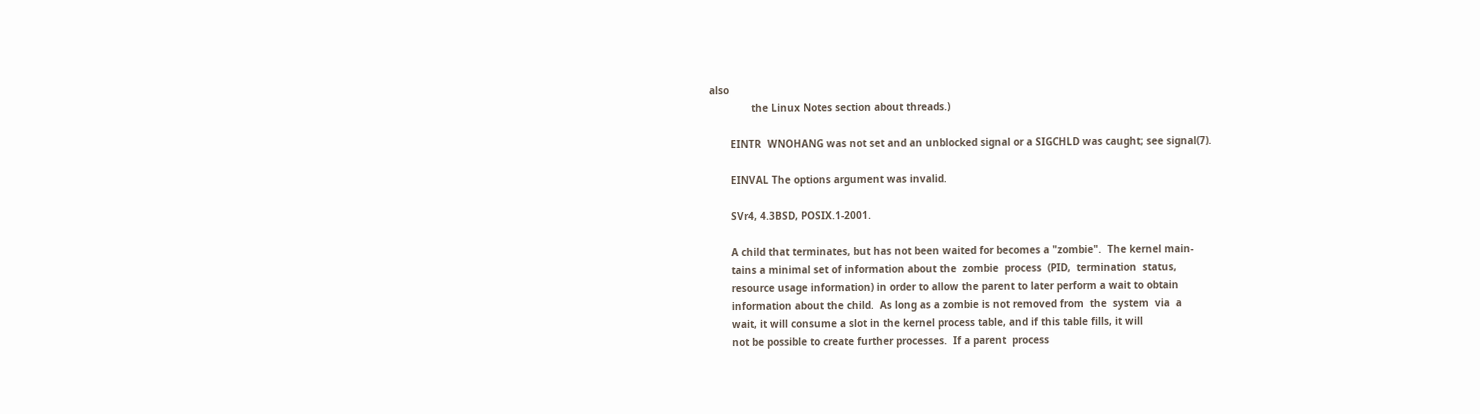also
              the Linux Notes section about threads.)

       EINTR  WNOHANG was not set and an unblocked signal or a SIGCHLD was caught; see signal(7).

       EINVAL The options argument was invalid.

       SVr4, 4.3BSD, POSIX.1-2001.

       A child that terminates, but has not been waited for becomes a "zombie".  The kernel main‐
       tains a minimal set of information about the  zombie  process  (PID,  termination  status,
       resource usage information) in order to allow the parent to later perform a wait to obtain
       information about the child.  As long as a zombie is not removed from  the  system  via  a
       wait, it will consume a slot in the kernel process table, and if this table fills, it will
       not be possible to create further processes.  If a parent  process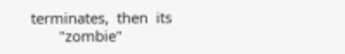terminates,  then  its
       "zombie"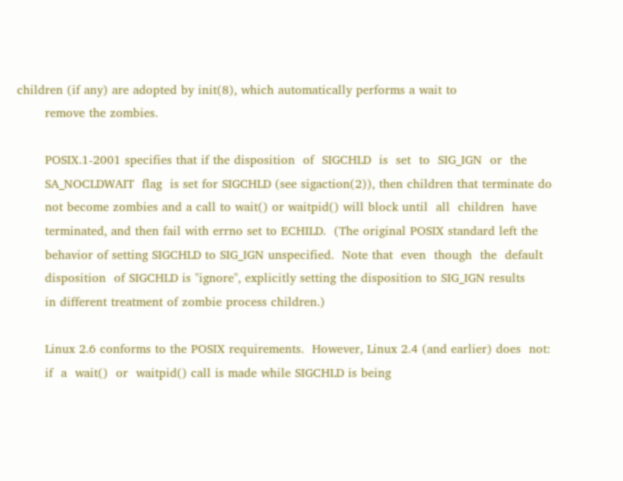children (if any) are adopted by init(8), which automatically performs a wait to
       remove the zombies.

       POSIX.1-2001 specifies that if the disposition  of  SIGCHLD  is  set  to  SIG_IGN  or  the
       SA_NOCLDWAIT  flag  is set for SIGCHLD (see sigaction(2)), then children that terminate do
       not become zombies and a call to wait() or waitpid() will block until  all  children  have
       terminated, and then fail with errno set to ECHILD.  (The original POSIX standard left the
       behavior of setting SIGCHLD to SIG_IGN unspecified.  Note that  even  though  the  default
       disposition  of SIGCHLD is "ignore", explicitly setting the disposition to SIG_IGN results
       in different treatment of zombie process children.)

       Linux 2.6 conforms to the POSIX requirements.  However, Linux 2.4 (and earlier) does  not:
       if  a  wait()  or  waitpid() call is made while SIGCHLD is being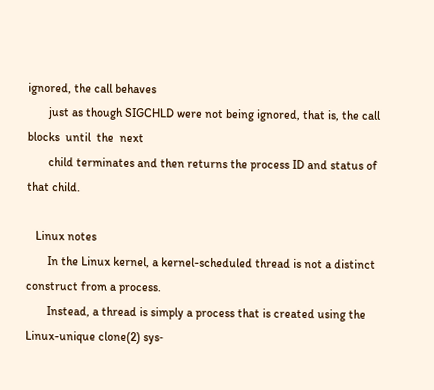ignored, the call behaves
       just as though SIGCHLD were not being ignored, that is, the call  blocks  until  the  next
       child terminates and then returns the process ID and status of that child.

   Linux notes
       In the Linux kernel, a kernel-scheduled thread is not a distinct construct from a process.
       Instead, a thread is simply a process that is created using the Linux-unique clone(2) sys‐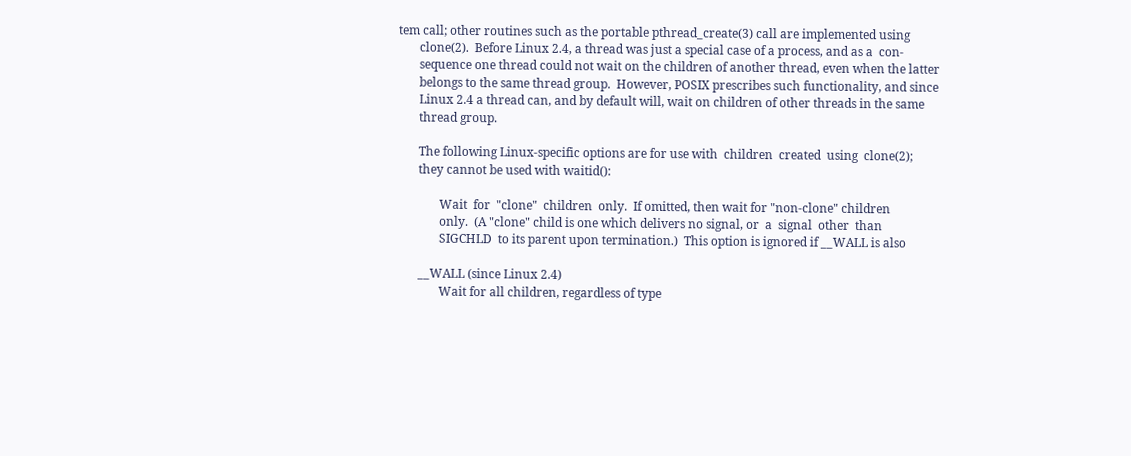tem call; other routines such as the portable pthread_create(3) call are implemented using
       clone(2).  Before Linux 2.4, a thread was just a special case of a process, and as a  con‐
       sequence one thread could not wait on the children of another thread, even when the latter
       belongs to the same thread group.  However, POSIX prescribes such functionality, and since
       Linux 2.4 a thread can, and by default will, wait on children of other threads in the same
       thread group.

       The following Linux-specific options are for use with  children  created  using  clone(2);
       they cannot be used with waitid():

              Wait  for  "clone"  children  only.  If omitted, then wait for "non-clone" children
              only.  (A "clone" child is one which delivers no signal, or  a  signal  other  than
              SIGCHLD  to its parent upon termination.)  This option is ignored if __WALL is also

       __WALL (since Linux 2.4)
              Wait for all children, regardless of type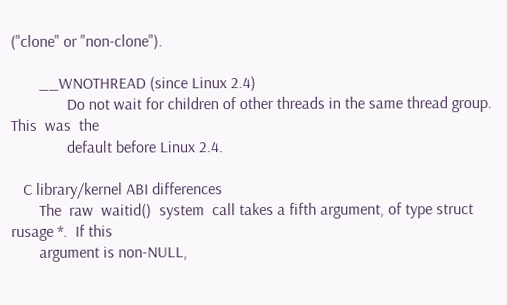("clone" or "non-clone").

       __WNOTHREAD (since Linux 2.4)
              Do not wait for children of other threads in the same thread group.  This  was  the
              default before Linux 2.4.

   C library/kernel ABI differences
       The  raw  waitid()  system  call takes a fifth argument, of type struct rusage *.  If this
       argument is non-NULL,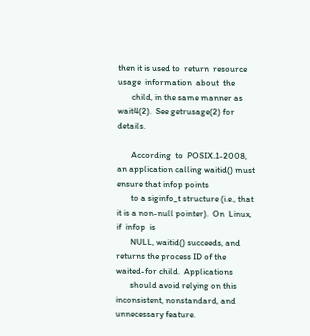then it is used to  return  resource  usage  information  about  the
       child, in the same manner as wait4(2).  See getrusage(2) for details.

       According  to  POSIX.1-2008, an application calling waitid() must ensure that infop points
       to a siginfo_t structure (i.e., that it is a non-null pointer).  On  Linux,  if  infop  is
       NULL, waitid() succeeds, and returns the process ID of the waited-for child.  Applications
       should avoid relying on this inconsistent, nonstandard, and unnecessary feature.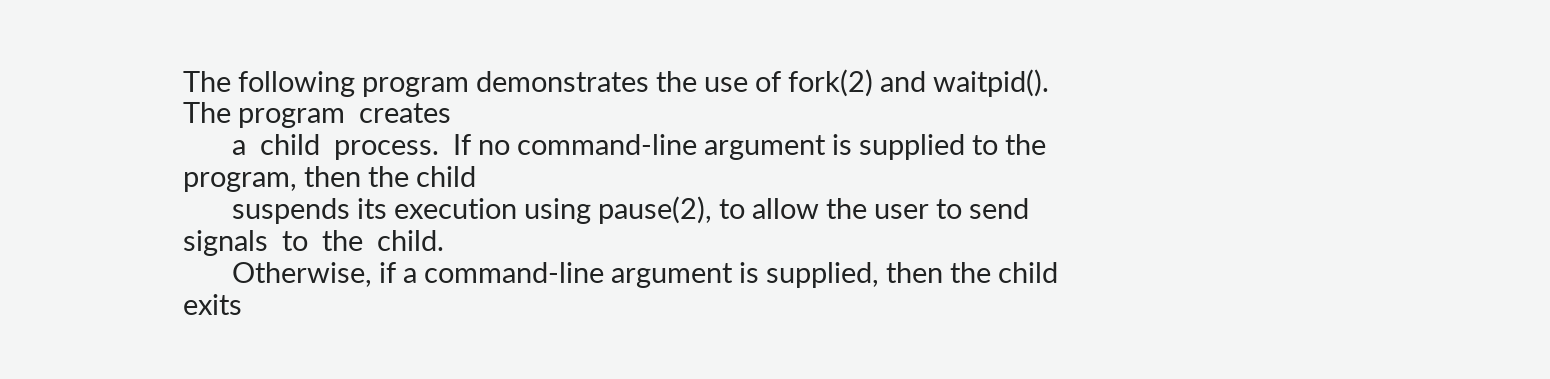The following program demonstrates the use of fork(2) and waitpid().  The program  creates
       a  child  process.  If no command-line argument is supplied to the program, then the child
       suspends its execution using pause(2), to allow the user to send  signals  to  the  child.
       Otherwise, if a command-line argument is supplied, then the child exits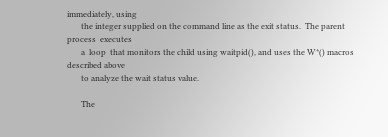immediately, using
       the integer supplied on the command line as the exit status.  The parent process  executes
       a  loop  that monitors the child using waitpid(), and uses the W*() macros described above
       to analyze the wait status value.

       The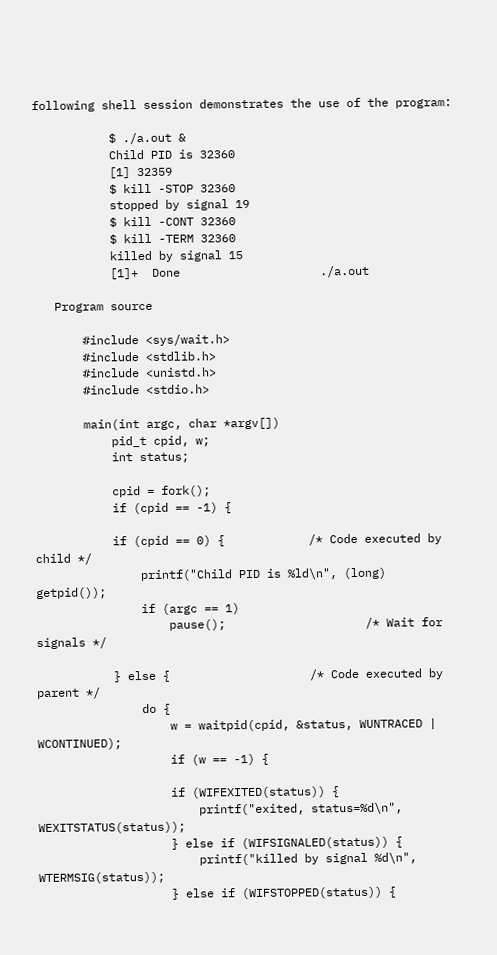following shell session demonstrates the use of the program:

           $ ./a.out &
           Child PID is 32360
           [1] 32359
           $ kill -STOP 32360
           stopped by signal 19
           $ kill -CONT 32360
           $ kill -TERM 32360
           killed by signal 15
           [1]+  Done                    ./a.out

   Program source

       #include <sys/wait.h>
       #include <stdlib.h>
       #include <unistd.h>
       #include <stdio.h>

       main(int argc, char *argv[])
           pid_t cpid, w;
           int status;

           cpid = fork();
           if (cpid == -1) {

           if (cpid == 0) {            /* Code executed by child */
               printf("Child PID is %ld\n", (long) getpid());
               if (argc == 1)
                   pause();                    /* Wait for signals */

           } else {                    /* Code executed by parent */
               do {
                   w = waitpid(cpid, &status, WUNTRACED | WCONTINUED);
                   if (w == -1) {

                   if (WIFEXITED(status)) {
                       printf("exited, status=%d\n", WEXITSTATUS(status));
                   } else if (WIFSIGNALED(status)) {
                       printf("killed by signal %d\n", WTERMSIG(status));
                   } else if (WIFSTOPPED(status)) {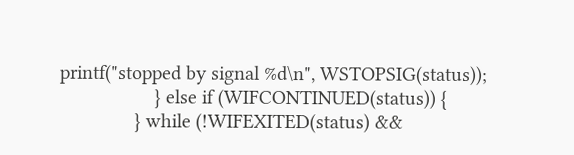printf("stopped by signal %d\n", WSTOPSIG(status));
                   } else if (WIFCONTINUED(status)) {
               } while (!WIFEXITED(status) &&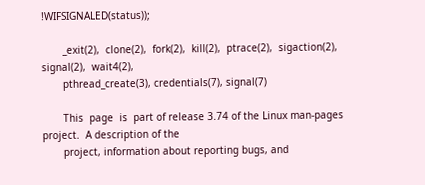!WIFSIGNALED(status));

       _exit(2),  clone(2),  fork(2),  kill(2),  ptrace(2),  sigaction(2),  signal(2),  wait4(2),
       pthread_create(3), credentials(7), signal(7)

       This  page  is  part of release 3.74 of the Linux man-pages project.  A description of the
       project, information about reporting bugs, and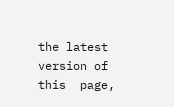the latest version of  this  page,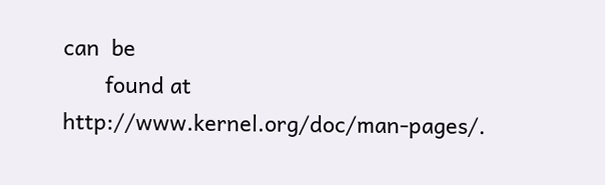can  be
       found at http://www.kernel.org/doc/man-pages/.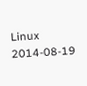Linux                                       2014-08-19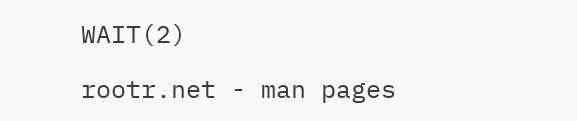WAIT(2)

rootr.net - man pages